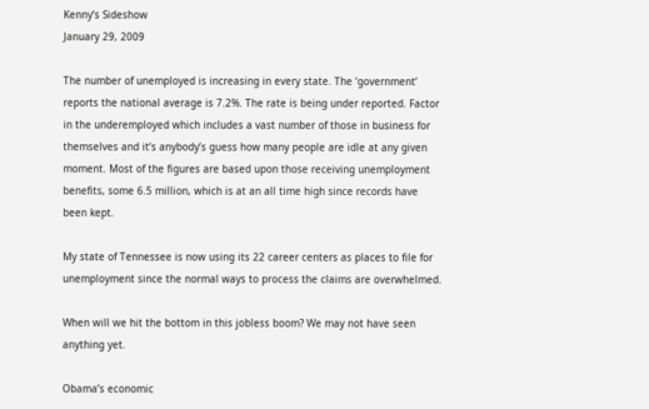Kenny’s Sideshow
January 29, 2009

The number of unemployed is increasing in every state. The ‘government’ reports the national average is 7.2%. The rate is being under reported. Factor in the underemployed which includes a vast number of those in business for themselves and it’s anybody’s guess how many people are idle at any given moment. Most of the figures are based upon those receiving unemployment benefits, some 6.5 million, which is at an all time high since records have been kept.

My state of Tennessee is now using its 22 career centers as places to file for unemployment since the normal ways to process the claims are overwhelmed.

When will we hit the bottom in this jobless boom? We may not have seen anything yet.

Obama’s economic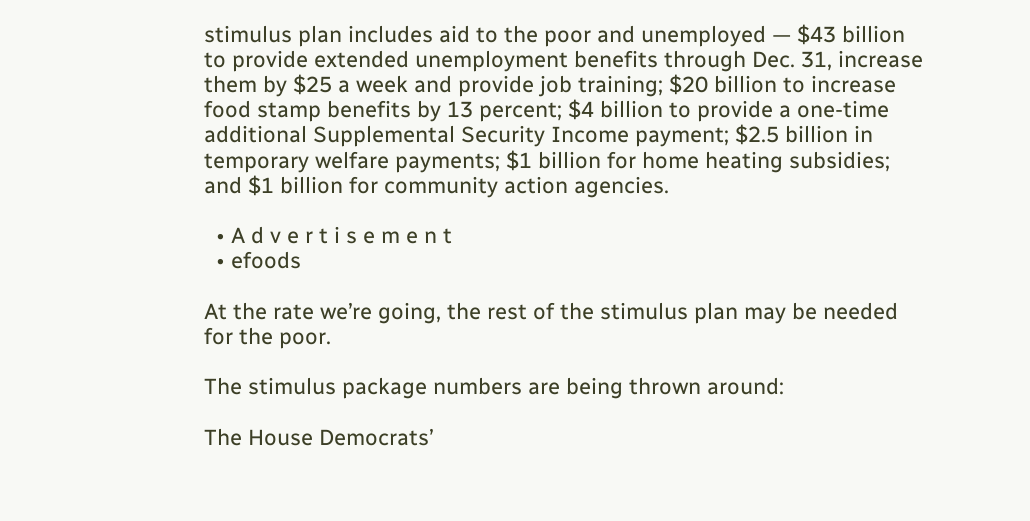stimulus plan includes aid to the poor and unemployed — $43 billion to provide extended unemployment benefits through Dec. 31, increase them by $25 a week and provide job training; $20 billion to increase food stamp benefits by 13 percent; $4 billion to provide a one-time additional Supplemental Security Income payment; $2.5 billion in temporary welfare payments; $1 billion for home heating subsidies; and $1 billion for community action agencies.

  • A d v e r t i s e m e n t
  • efoods

At the rate we’re going, the rest of the stimulus plan may be needed for the poor.

The stimulus package numbers are being thrown around:

The House Democrats’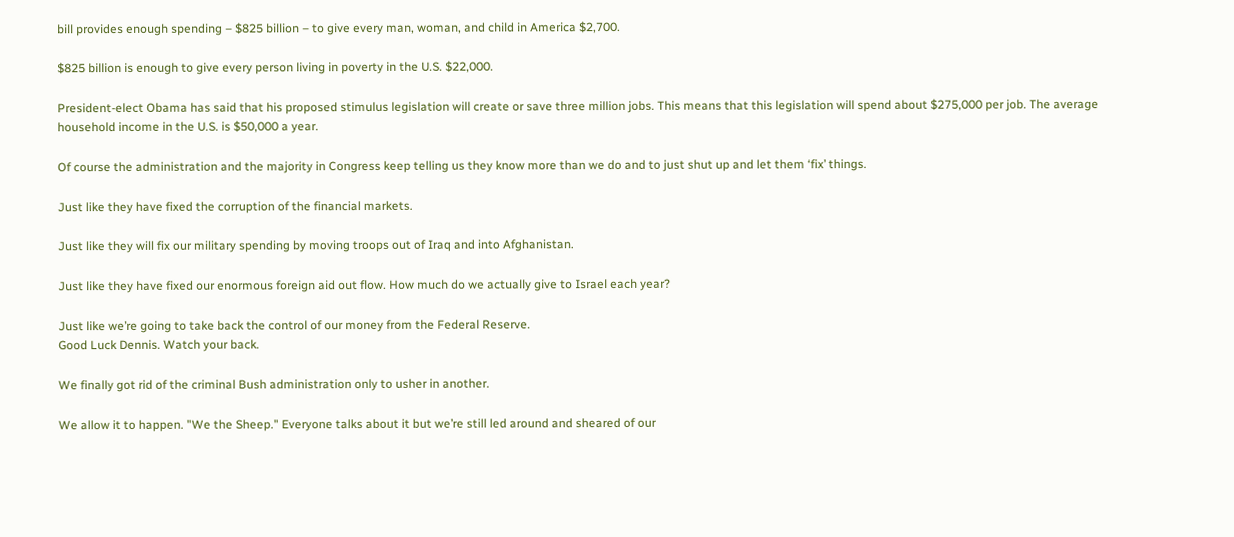bill provides enough spending – $825 billion – to give every man, woman, and child in America $2,700.

$825 billion is enough to give every person living in poverty in the U.S. $22,000.

President-elect Obama has said that his proposed stimulus legislation will create or save three million jobs. This means that this legislation will spend about $275,000 per job. The average household income in the U.S. is $50,000 a year.

Of course the administration and the majority in Congress keep telling us they know more than we do and to just shut up and let them ‘fix’ things.

Just like they have fixed the corruption of the financial markets.

Just like they will fix our military spending by moving troops out of Iraq and into Afghanistan.

Just like they have fixed our enormous foreign aid out flow. How much do we actually give to Israel each year?

Just like we’re going to take back the control of our money from the Federal Reserve.
Good Luck Dennis. Watch your back.

We finally got rid of the criminal Bush administration only to usher in another.

We allow it to happen. "We the Sheep." Everyone talks about it but we’re still led around and sheared of our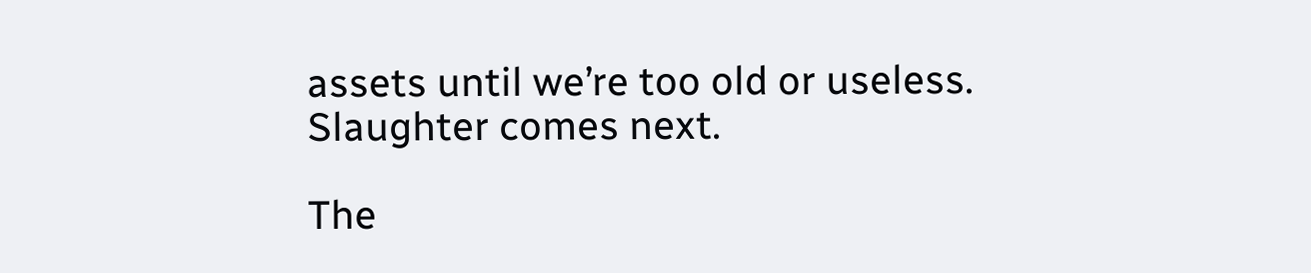assets until we’re too old or useless. Slaughter comes next.

The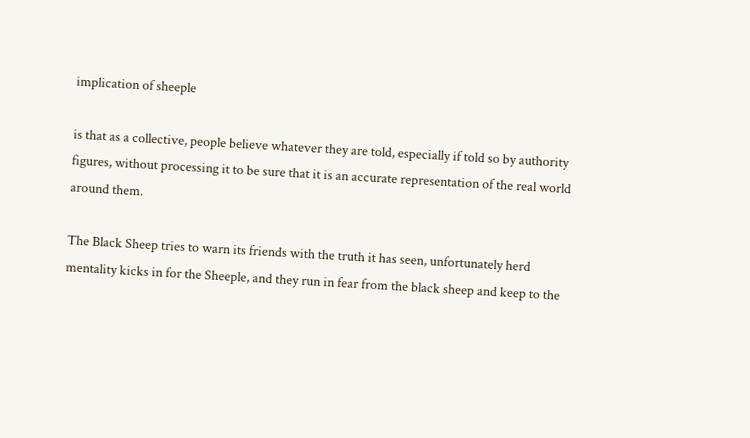implication of sheeple

is that as a collective, people believe whatever they are told, especially if told so by authority figures, without processing it to be sure that it is an accurate representation of the real world around them.

The Black Sheep tries to warn its friends with the truth it has seen, unfortunately herd mentality kicks in for the Sheeple, and they run in fear from the black sheep and keep to the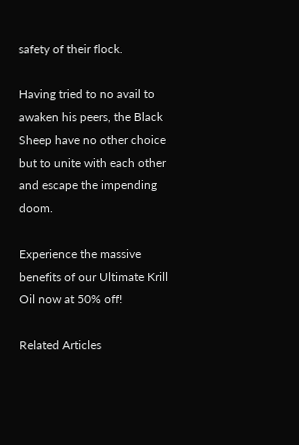safety of their flock.

Having tried to no avail to awaken his peers, the Black Sheep have no other choice but to unite with each other and escape the impending doom.

Experience the massive benefits of our Ultimate Krill Oil now at 50% off!

Related Articles